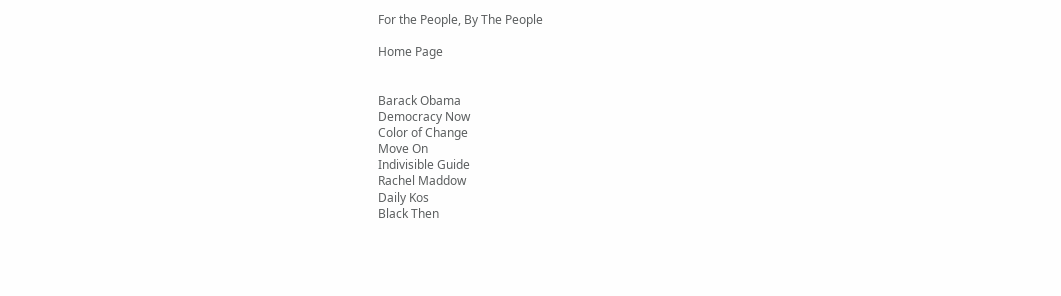For the People, By The People

Home Page


Barack Obama
Democracy Now
Color of Change
Move On
Indivisible Guide
Rachel Maddow
Daily Kos
Black Then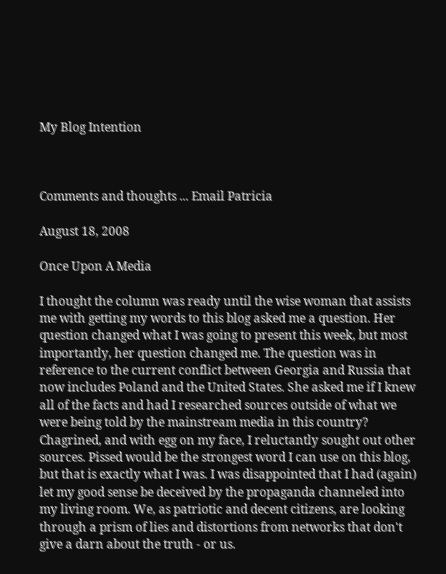My Blog Intention



Comments and thoughts ... Email Patricia

August 18, 2008

Once Upon A Media

I thought the column was ready until the wise woman that assists me with getting my words to this blog asked me a question. Her question changed what I was going to present this week, but most importantly, her question changed me. The question was in reference to the current conflict between Georgia and Russia that now includes Poland and the United States. She asked me if I knew all of the facts and had I researched sources outside of what we were being told by the mainstream media in this country? Chagrined, and with egg on my face, I reluctantly sought out other sources. Pissed would be the strongest word I can use on this blog, but that is exactly what I was. I was disappointed that I had (again) let my good sense be deceived by the propaganda channeled into my living room. We, as patriotic and decent citizens, are looking through a prism of lies and distortions from networks that don't give a darn about the truth - or us.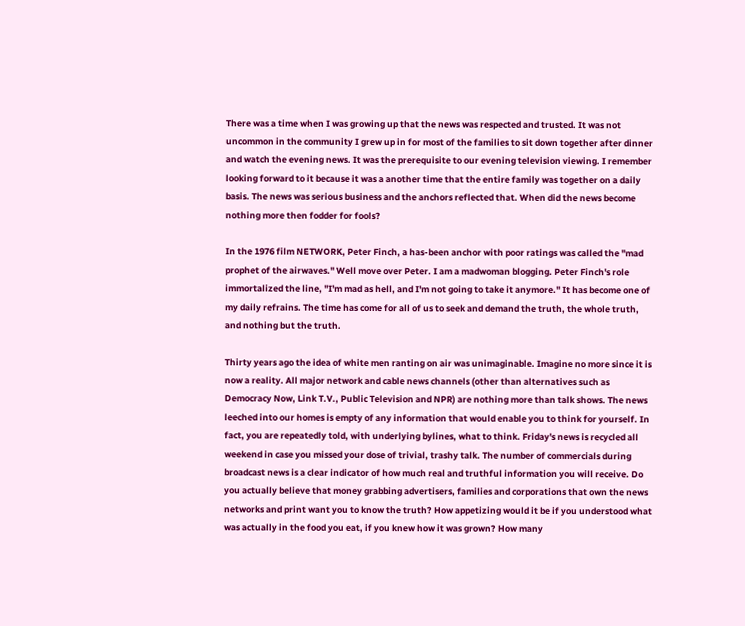There was a time when I was growing up that the news was respected and trusted. It was not uncommon in the community I grew up in for most of the families to sit down together after dinner and watch the evening news. It was the prerequisite to our evening television viewing. I remember looking forward to it because it was a another time that the entire family was together on a daily basis. The news was serious business and the anchors reflected that. When did the news become nothing more then fodder for fools?

In the 1976 film NETWORK, Peter Finch, a has-been anchor with poor ratings was called the "mad prophet of the airwaves." Well move over Peter. I am a madwoman blogging. Peter Finch's role immortalized the line, "I'm mad as hell, and I'm not going to take it anymore." It has become one of my daily refrains. The time has come for all of us to seek and demand the truth, the whole truth, and nothing but the truth.

Thirty years ago the idea of white men ranting on air was unimaginable. Imagine no more since it is now a reality. All major network and cable news channels (other than alternatives such as Democracy Now, Link T.V., Public Television and NPR) are nothing more than talk shows. The news leeched into our homes is empty of any information that would enable you to think for yourself. In fact, you are repeatedly told, with underlying bylines, what to think. Friday's news is recycled all weekend in case you missed your dose of trivial, trashy talk. The number of commercials during broadcast news is a clear indicator of how much real and truthful information you will receive. Do you actually believe that money grabbing advertisers, families and corporations that own the news networks and print want you to know the truth? How appetizing would it be if you understood what was actually in the food you eat, if you knew how it was grown? How many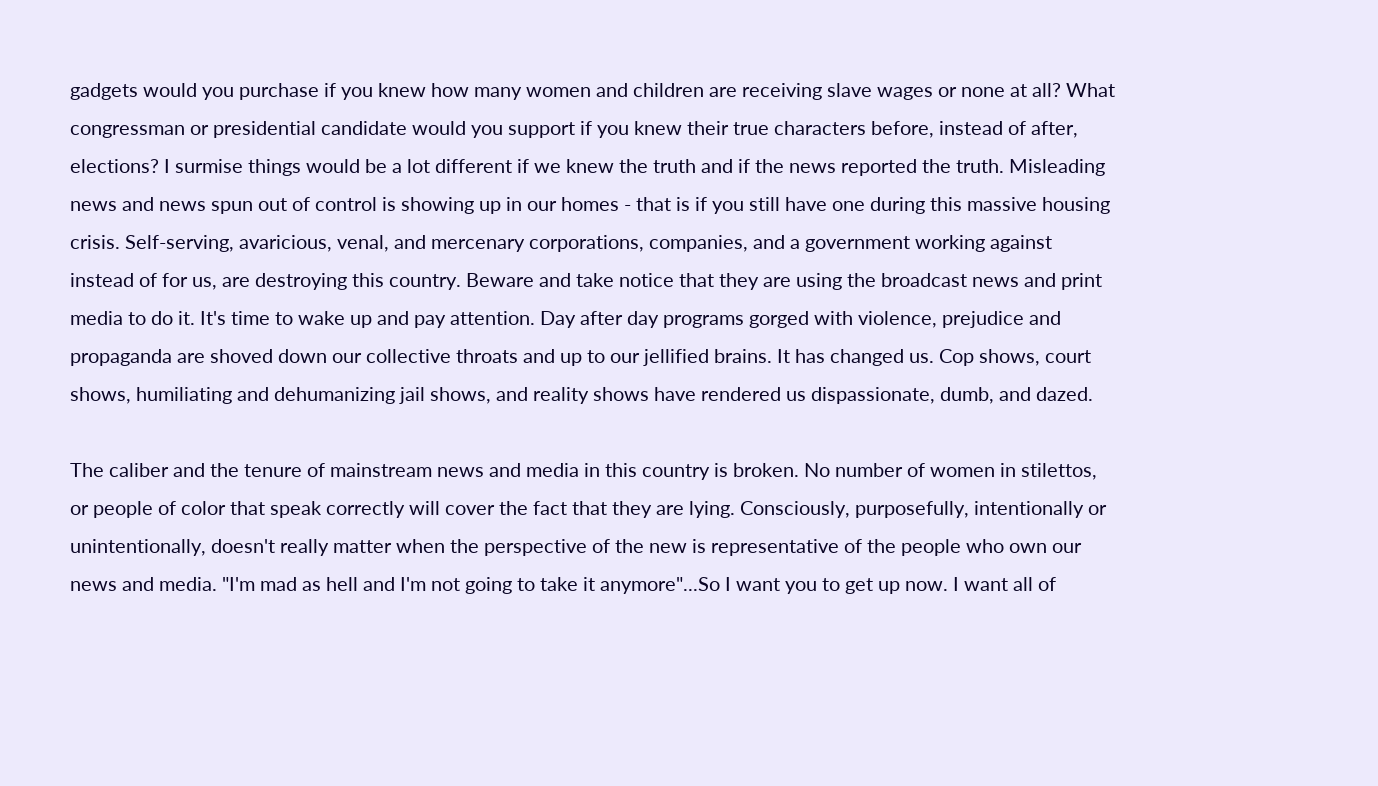gadgets would you purchase if you knew how many women and children are receiving slave wages or none at all? What congressman or presidential candidate would you support if you knew their true characters before, instead of after, elections? I surmise things would be a lot different if we knew the truth and if the news reported the truth. Misleading news and news spun out of control is showing up in our homes - that is if you still have one during this massive housing crisis. Self-serving, avaricious, venal, and mercenary corporations, companies, and a government working against instead of for us, are destroying this country. Beware and take notice that they are using the broadcast news and print media to do it. It's time to wake up and pay attention. Day after day programs gorged with violence, prejudice and propaganda are shoved down our collective throats and up to our jellified brains. It has changed us. Cop shows, court shows, humiliating and dehumanizing jail shows, and reality shows have rendered us dispassionate, dumb, and dazed.

The caliber and the tenure of mainstream news and media in this country is broken. No number of women in stilettos, or people of color that speak correctly will cover the fact that they are lying. Consciously, purposefully, intentionally or unintentionally, doesn't really matter when the perspective of the new is representative of the people who own our news and media. "I'm mad as hell and I'm not going to take it anymore"...So I want you to get up now. I want all of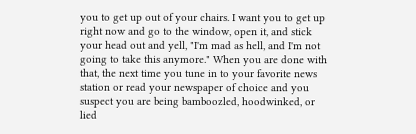you to get up out of your chairs. I want you to get up right now and go to the window, open it, and stick your head out and yell, "I'm mad as hell, and I'm not going to take this anymore." When you are done with that, the next time you tune in to your favorite news station or read your newspaper of choice and you suspect you are being bamboozled, hoodwinked, or lied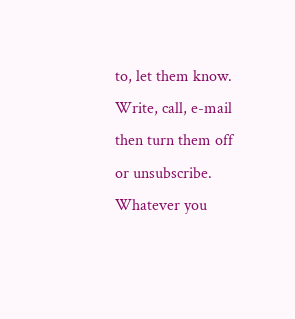to, let them know. Write, call, e-mail then turn them off or unsubscribe. Whatever you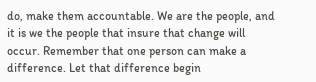do, make them accountable. We are the people, and it is we the people that insure that change will occur. Remember that one person can make a difference. Let that difference begin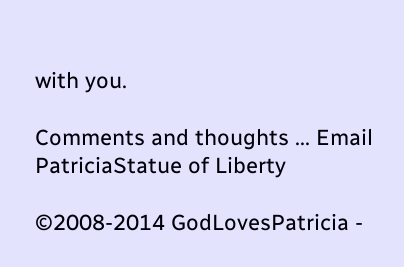with you.

Comments and thoughts ... Email PatriciaStatue of Liberty

©2008-2014 GodLovesPatricia -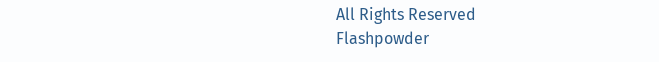All Rights Reserved
Flashpowder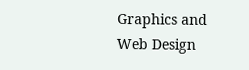Graphics and Web Design